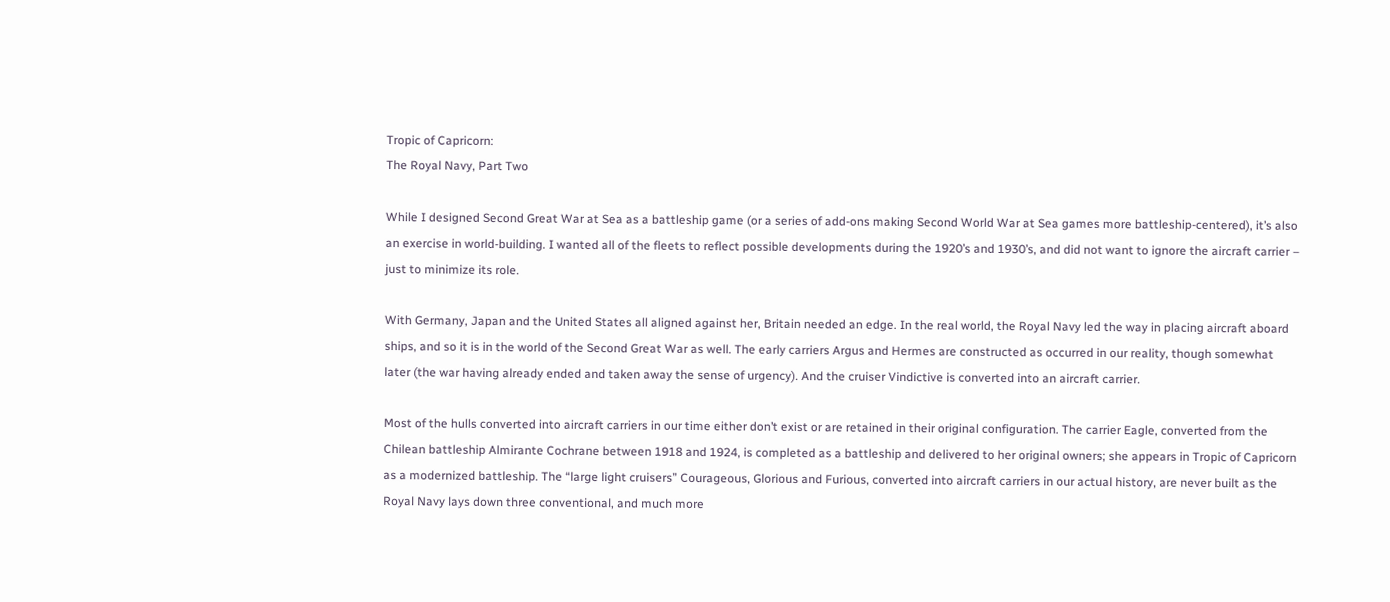Tropic of Capricorn:
The Royal Navy, Part Two

While I designed Second Great War at Sea as a battleship game (or a series of add-ons making Second World War at Sea games more battleship-centered), it’s also an exercise in world-building. I wanted all of the fleets to reflect possible developments during the 1920’s and 1930’s, and did not want to ignore the aircraft carrier – just to minimize its role.

With Germany, Japan and the United States all aligned against her, Britain needed an edge. In the real world, the Royal Navy led the way in placing aircraft aboard ships, and so it is in the world of the Second Great War as well. The early carriers Argus and Hermes are constructed as occurred in our reality, though somewhat later (the war having already ended and taken away the sense of urgency). And the cruiser Vindictive is converted into an aircraft carrier.

Most of the hulls converted into aircraft carriers in our time either don’t exist or are retained in their original configuration. The carrier Eagle, converted from the Chilean battleship Almirante Cochrane between 1918 and 1924, is completed as a battleship and delivered to her original owners; she appears in Tropic of Capricorn as a modernized battleship. The “large light cruisers” Courageous, Glorious and Furious, converted into aircraft carriers in our actual history, are never built as the Royal Navy lays down three conventional, and much more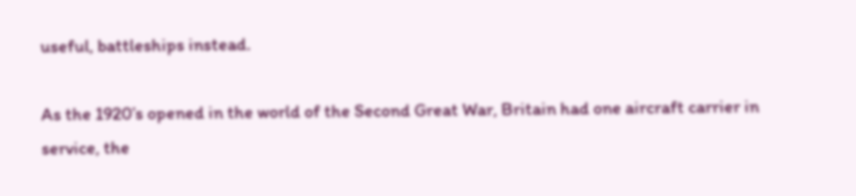useful, battleships instead.

As the 1920’s opened in the world of the Second Great War, Britain had one aircraft carrier in service, the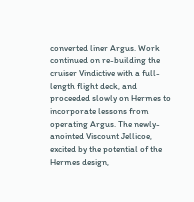converted liner Argus. Work continued on re-building the cruiser Vindictive with a full-length flight deck, and proceeded slowly on Hermes to incorporate lessons from operating Argus. The newly-anointed Viscount Jellicoe, excited by the potential of the Hermes design,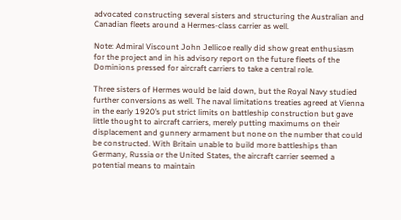advocated constructing several sisters and structuring the Australian and Canadian fleets around a Hermes-class carrier as well.

Note: Admiral Viscount John Jellicoe really did show great enthusiasm for the project and in his advisory report on the future fleets of the Dominions pressed for aircraft carriers to take a central role.

Three sisters of Hermes would be laid down, but the Royal Navy studied further conversions as well. The naval limitations treaties agreed at Vienna in the early 1920’s put strict limits on battleship construction but gave little thought to aircraft carriers, merely putting maximums on their displacement and gunnery armament but none on the number that could be constructed. With Britain unable to build more battleships than Germany, Russia or the United States, the aircraft carrier seemed a potential means to maintain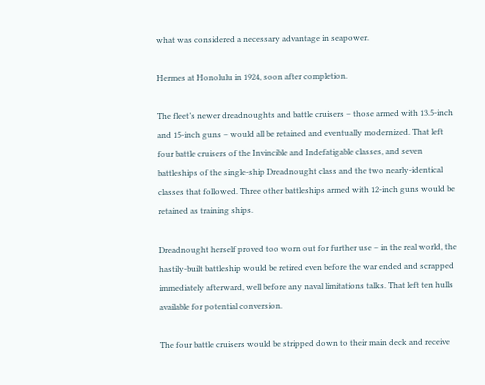what was considered a necessary advantage in seapower.

Hermes at Honolulu in 1924, soon after completion.

The fleet’s newer dreadnoughts and battle cruisers – those armed with 13.5-inch and 15-inch guns – would all be retained and eventually modernized. That left four battle cruisers of the Invincible and Indefatigable classes, and seven battleships of the single-ship Dreadnought class and the two nearly-identical classes that followed. Three other battleships armed with 12-inch guns would be retained as training ships.

Dreadnought herself proved too worn out for further use – in the real world, the hastily-built battleship would be retired even before the war ended and scrapped immediately afterward, well before any naval limitations talks. That left ten hulls available for potential conversion.

The four battle cruisers would be stripped down to their main deck and receive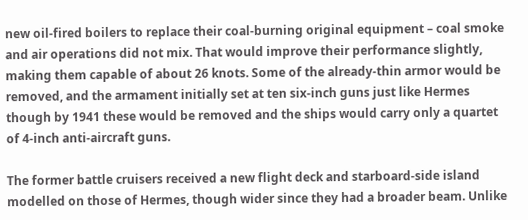new oil-fired boilers to replace their coal-burning original equipment – coal smoke and air operations did not mix. That would improve their performance slightly, making them capable of about 26 knots. Some of the already-thin armor would be removed, and the armament initially set at ten six-inch guns just like Hermes though by 1941 these would be removed and the ships would carry only a quartet of 4-inch anti-aircraft guns.

The former battle cruisers received a new flight deck and starboard-side island modelled on those of Hermes, though wider since they had a broader beam. Unlike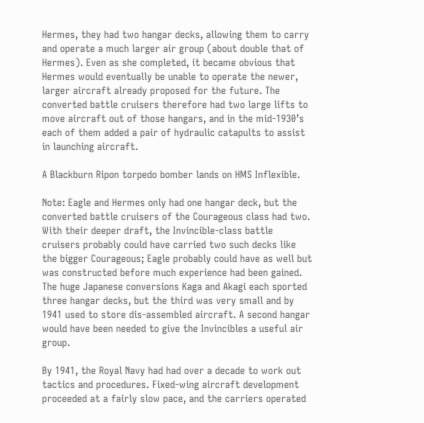Hermes, they had two hangar decks, allowing them to carry and operate a much larger air group (about double that of Hermes). Even as she completed, it became obvious that Hermes would eventually be unable to operate the newer, larger aircraft already proposed for the future. The converted battle cruisers therefore had two large lifts to move aircraft out of those hangars, and in the mid-1930’s each of them added a pair of hydraulic catapults to assist in launching aircraft.

A Blackburn Ripon torpedo bomber lands on HMS Inflexible.

Note: Eagle and Hermes only had one hangar deck, but the converted battle cruisers of the Courageous class had two. With their deeper draft, the Invincible-class battle cruisers probably could have carried two such decks like the bigger Courageous; Eagle probably could have as well but was constructed before much experience had been gained. The huge Japanese conversions Kaga and Akagi each sported three hangar decks, but the third was very small and by 1941 used to store dis-assembled aircraft. A second hangar would have been needed to give the Invincibles a useful air group.

By 1941, the Royal Navy had had over a decade to work out tactics and procedures. Fixed-wing aircraft development proceeded at a fairly slow pace, and the carriers operated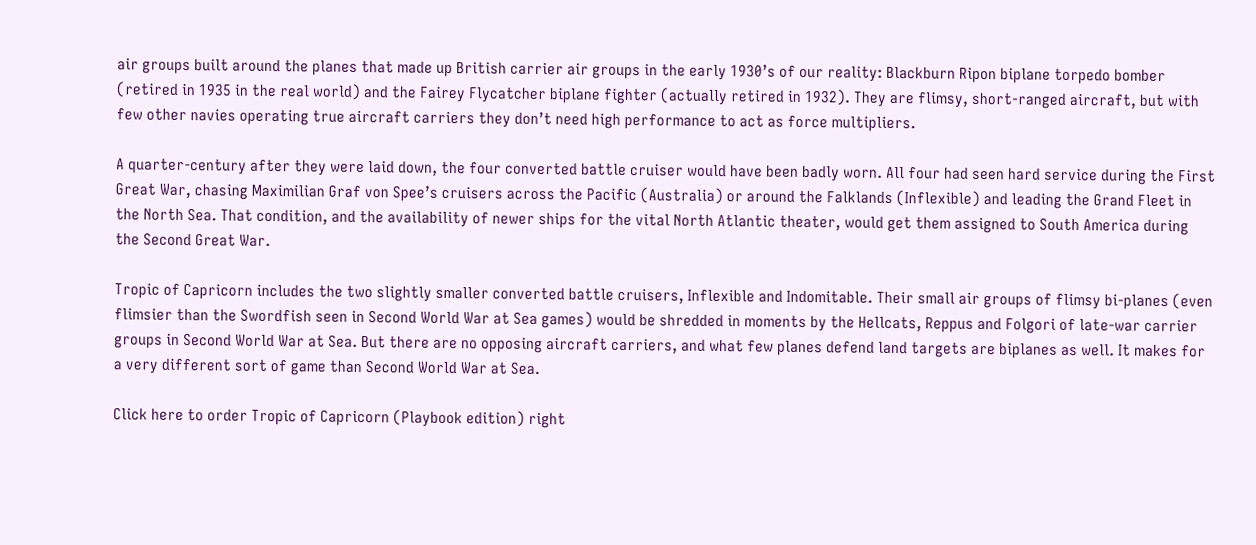air groups built around the planes that made up British carrier air groups in the early 1930’s of our reality: Blackburn Ripon biplane torpedo bomber (retired in 1935 in the real world) and the Fairey Flycatcher biplane fighter (actually retired in 1932). They are flimsy, short-ranged aircraft, but with few other navies operating true aircraft carriers they don’t need high performance to act as force multipliers.

A quarter-century after they were laid down, the four converted battle cruiser would have been badly worn. All four had seen hard service during the First Great War, chasing Maximilian Graf von Spee’s cruisers across the Pacific (Australia) or around the Falklands (Inflexible) and leading the Grand Fleet in the North Sea. That condition, and the availability of newer ships for the vital North Atlantic theater, would get them assigned to South America during the Second Great War.

Tropic of Capricorn includes the two slightly smaller converted battle cruisers, Inflexible and Indomitable. Their small air groups of flimsy bi-planes (even flimsier than the Swordfish seen in Second World War at Sea games) would be shredded in moments by the Hellcats, Reppus and Folgori of late-war carrier groups in Second World War at Sea. But there are no opposing aircraft carriers, and what few planes defend land targets are biplanes as well. It makes for a very different sort of game than Second World War at Sea.

Click here to order Tropic of Capricorn (Playbook edition) right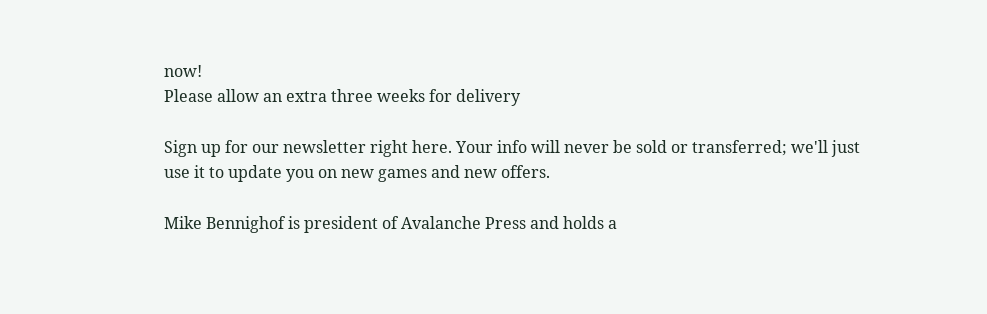now!
Please allow an extra three weeks for delivery

Sign up for our newsletter right here. Your info will never be sold or transferred; we'll just use it to update you on new games and new offers.

Mike Bennighof is president of Avalanche Press and holds a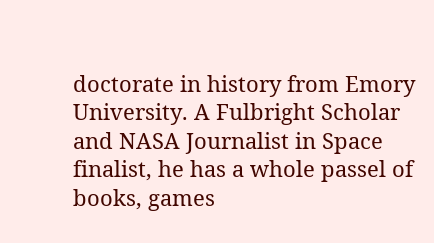doctorate in history from Emory University. A Fulbright Scholar and NASA Journalist in Space finalist, he has a whole passel of books, games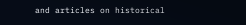and articles on historical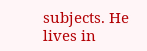subjects. He lives in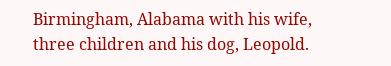Birmingham, Alabama with his wife, three children and his dog, Leopold.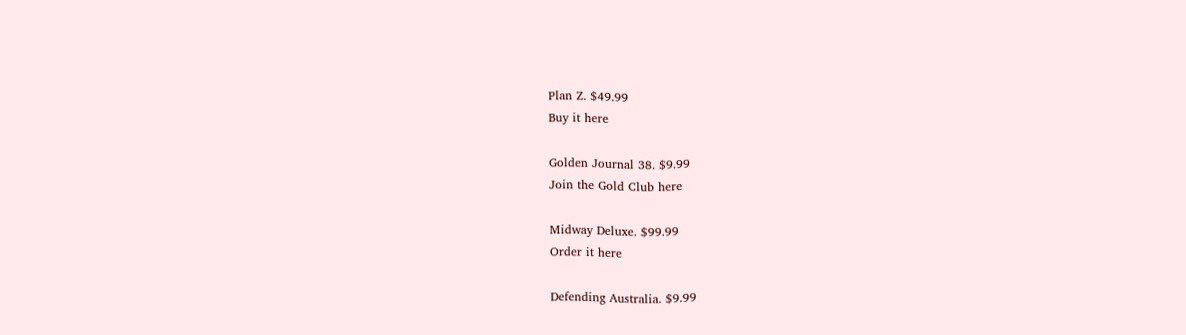Plan Z. $49.99
Buy it here

Golden Journal 38. $9.99
Join the Gold Club here

Midway Deluxe. $99.99
Order it here

Defending Australia. $9.99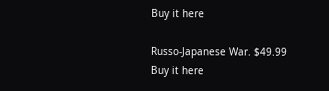Buy it here

Russo-Japanese War. $49.99
Buy it here